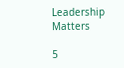Leadership Matters

5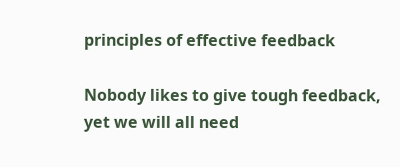principles of effective feedback

Nobody likes to give tough feedback, yet we will all need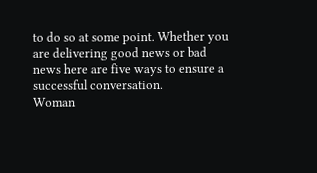to do so at some point. Whether you are delivering good news or bad news here are five ways to ensure a successful conversation.
Woman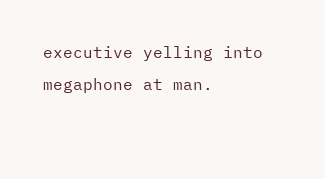executive yelling into megaphone at man.